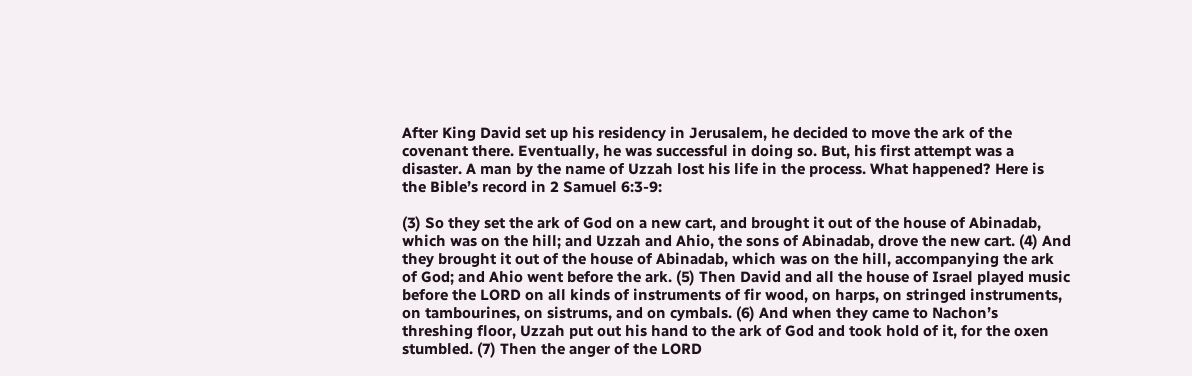After King David set up his residency in Jerusalem, he decided to move the ark of the covenant there. Eventually, he was successful in doing so. But, his first attempt was a disaster. A man by the name of Uzzah lost his life in the process. What happened? Here is the Bible’s record in 2 Samuel 6:3-9:

(3) So they set the ark of God on a new cart, and brought it out of the house of Abinadab, which was on the hill; and Uzzah and Ahio, the sons of Abinadab, drove the new cart. (4) And they brought it out of the house of Abinadab, which was on the hill, accompanying the ark of God; and Ahio went before the ark. (5) Then David and all the house of Israel played music before the LORD on all kinds of instruments of fir wood, on harps, on stringed instruments, on tambourines, on sistrums, and on cymbals. (6) And when they came to Nachon’s threshing floor, Uzzah put out his hand to the ark of God and took hold of it, for the oxen stumbled. (7) Then the anger of the LORD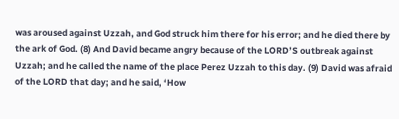was aroused against Uzzah, and God struck him there for his error; and he died there by the ark of God. (8) And David became angry because of the LORD’S outbreak against Uzzah; and he called the name of the place Perez Uzzah to this day. (9) David was afraid of the LORD that day; and he said, ‘How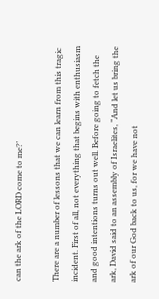can the ark of the LORD come to me?’

There are a number of lessons that we can learn from this tragic incident. First of all, not everything that begins with enthusiasm and good intentions turns out well. Before going to fetch the ark, David said to an assembly of Israelites, “And let us bring the ark of our God back to us, for we have not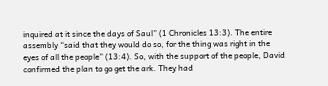inquired at it since the days of Saul” (1 Chronicles 13:3). The entire assembly “said that they would do so, for the thing was right in the eyes of all the people” (13:4). So, with the support of the people, David confirmed the plan to go get the ark. They had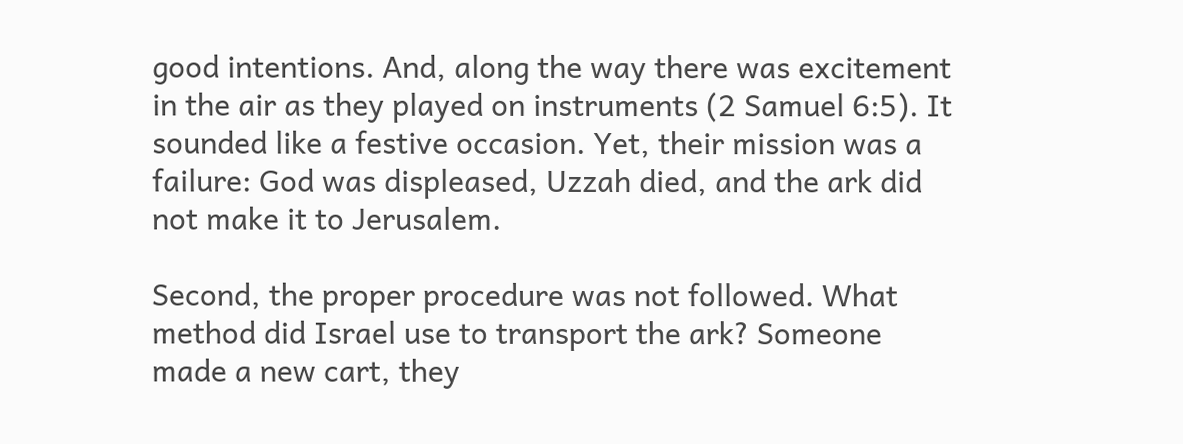good intentions. And, along the way there was excitement in the air as they played on instruments (2 Samuel 6:5). It sounded like a festive occasion. Yet, their mission was a failure: God was displeased, Uzzah died, and the ark did not make it to Jerusalem.

Second, the proper procedure was not followed. What method did Israel use to transport the ark? Someone made a new cart, they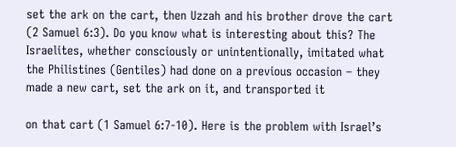set the ark on the cart, then Uzzah and his brother drove the cart (2 Samuel 6:3). Do you know what is interesting about this? The Israelites, whether consciously or unintentionally, imitated what the Philistines (Gentiles) had done on a previous occasion – they made a new cart, set the ark on it, and transported it

on that cart (1 Samuel 6:7-10). Here is the problem with Israel’s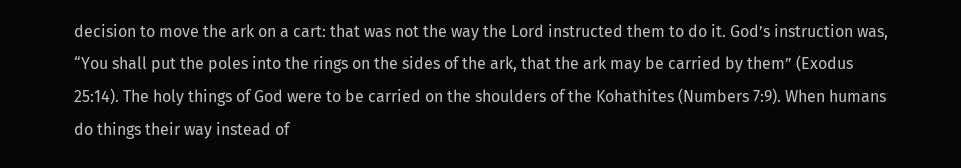decision to move the ark on a cart: that was not the way the Lord instructed them to do it. God’s instruction was, “You shall put the poles into the rings on the sides of the ark, that the ark may be carried by them” (Exodus 25:14). The holy things of God were to be carried on the shoulders of the Kohathites (Numbers 7:9). When humans do things their way instead of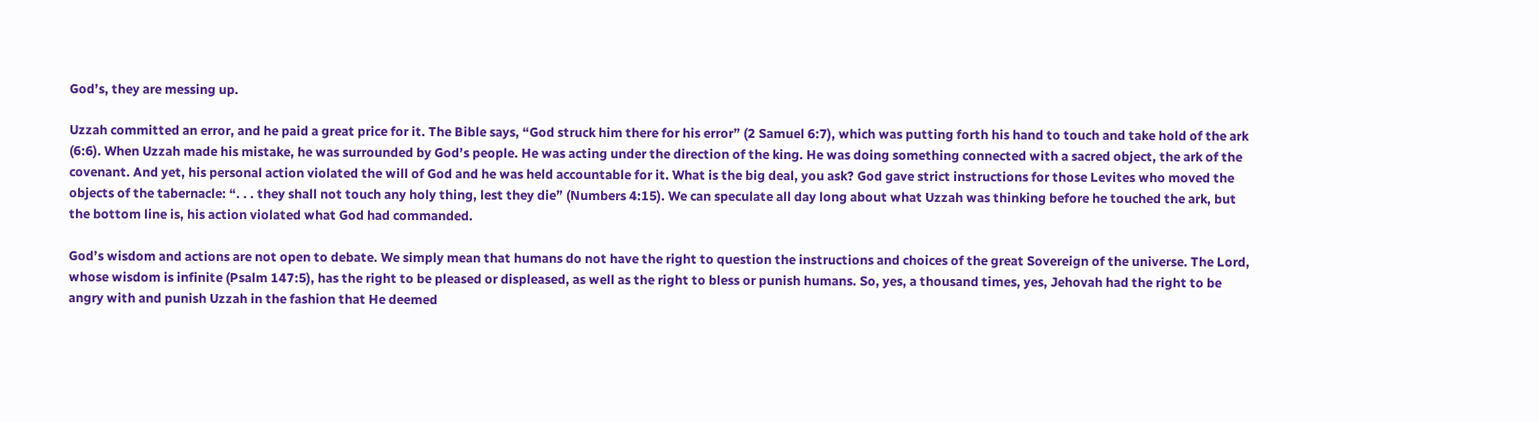God’s, they are messing up.

Uzzah committed an error, and he paid a great price for it. The Bible says, “God struck him there for his error” (2 Samuel 6:7), which was putting forth his hand to touch and take hold of the ark (6:6). When Uzzah made his mistake, he was surrounded by God’s people. He was acting under the direction of the king. He was doing something connected with a sacred object, the ark of the covenant. And yet, his personal action violated the will of God and he was held accountable for it. What is the big deal, you ask? God gave strict instructions for those Levites who moved the objects of the tabernacle: “. . . they shall not touch any holy thing, lest they die” (Numbers 4:15). We can speculate all day long about what Uzzah was thinking before he touched the ark, but the bottom line is, his action violated what God had commanded.

God’s wisdom and actions are not open to debate. We simply mean that humans do not have the right to question the instructions and choices of the great Sovereign of the universe. The Lord, whose wisdom is infinite (Psalm 147:5), has the right to be pleased or displeased, as well as the right to bless or punish humans. So, yes, a thousand times, yes, Jehovah had the right to be angry with and punish Uzzah in the fashion that He deemed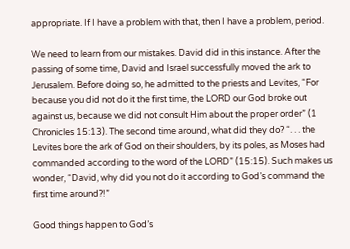appropriate. If I have a problem with that, then I have a problem, period.

We need to learn from our mistakes. David did in this instance. After the passing of some time, David and Israel successfully moved the ark to Jerusalem. Before doing so, he admitted to the priests and Levites, “For because you did not do it the first time, the LORD our God broke out against us, because we did not consult Him about the proper order” (1 Chronicles 15:13). The second time around, what did they do? “. . . the Levites bore the ark of God on their shoulders, by its poles, as Moses had commanded according to the word of the LORD” (15:15). Such makes us wonder, “David, why did you not do it according to God’s command the first time around?!”

Good things happen to God’s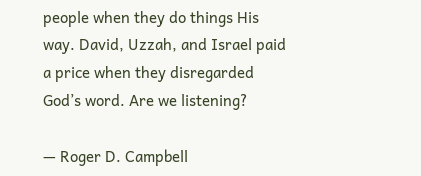people when they do things His way. David, Uzzah, and Israel paid a price when they disregarded God’s word. Are we listening?

— Roger D. Campbell